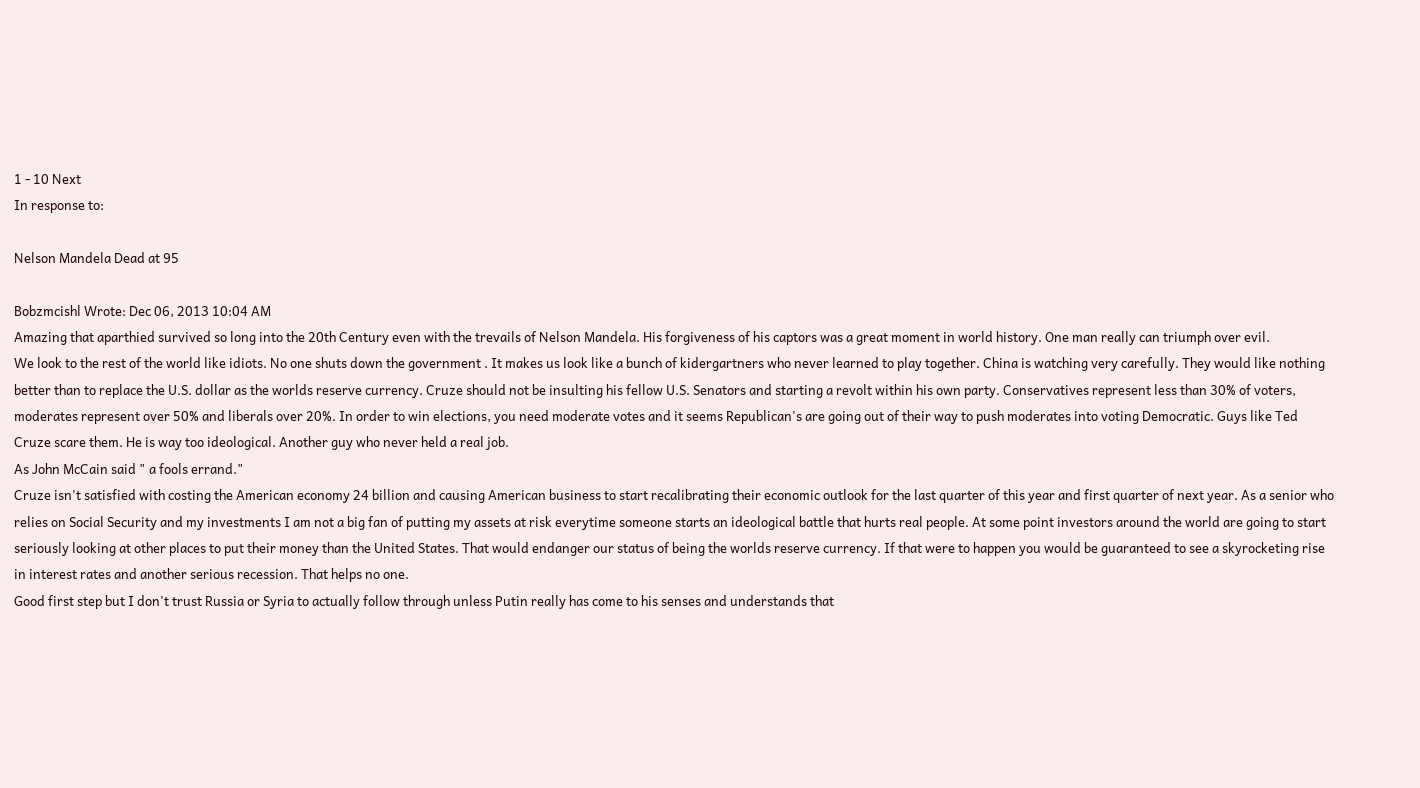1 - 10 Next
In response to:

Nelson Mandela Dead at 95

Bobzmcishl Wrote: Dec 06, 2013 10:04 AM
Amazing that aparthied survived so long into the 20th Century even with the trevails of Nelson Mandela. His forgiveness of his captors was a great moment in world history. One man really can triumph over evil.
We look to the rest of the world like idiots. No one shuts down the government . It makes us look like a bunch of kidergartners who never learned to play together. China is watching very carefully. They would like nothing better than to replace the U.S. dollar as the worlds reserve currency. Cruze should not be insulting his fellow U.S. Senators and starting a revolt within his own party. Conservatives represent less than 30% of voters, moderates represent over 50% and liberals over 20%. In order to win elections, you need moderate votes and it seems Republican's are going out of their way to push moderates into voting Democratic. Guys like Ted Cruze scare them. He is way too ideological. Another guy who never held a real job.
As John McCain said " a fools errand."
Cruze isn't satisfied with costing the American economy 24 billion and causing American business to start recalibrating their economic outlook for the last quarter of this year and first quarter of next year. As a senior who relies on Social Security and my investments I am not a big fan of putting my assets at risk everytime someone starts an ideological battle that hurts real people. At some point investors around the world are going to start seriously looking at other places to put their money than the United States. That would endanger our status of being the worlds reserve currency. If that were to happen you would be guaranteed to see a skyrocketing rise in interest rates and another serious recession. That helps no one.
Good first step but I don't trust Russia or Syria to actually follow through unless Putin really has come to his senses and understands that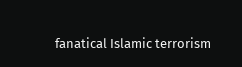fanatical Islamic terrorism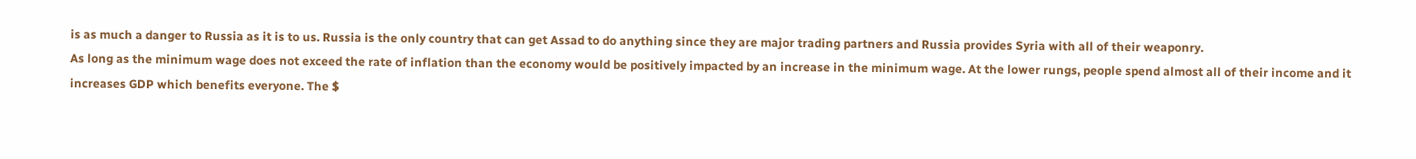is as much a danger to Russia as it is to us. Russia is the only country that can get Assad to do anything since they are major trading partners and Russia provides Syria with all of their weaponry.
As long as the minimum wage does not exceed the rate of inflation than the economy would be positively impacted by an increase in the minimum wage. At the lower rungs, people spend almost all of their income and it increases GDP which benefits everyone. The $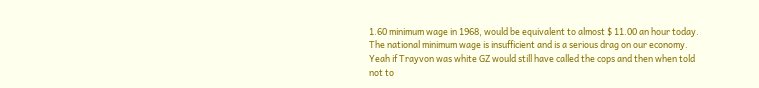1.60 minimum wage in 1968, would be equivalent to almost $ 11.00 an hour today. The national minimum wage is insufficient and is a serious drag on our economy.
Yeah if Trayvon was white GZ would still have called the cops and then when told not to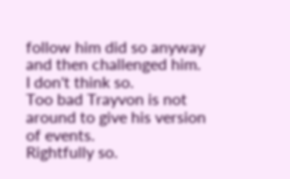follow him did so anyway and then challenged him. I don't think so.
Too bad Trayvon is not around to give his version of events.
Rightfully so.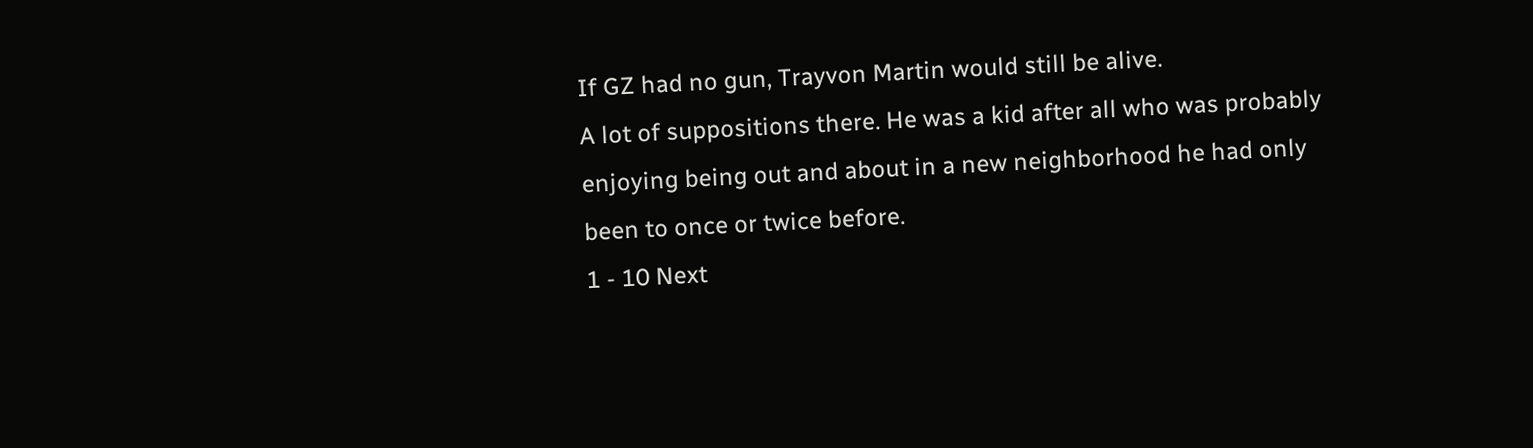If GZ had no gun, Trayvon Martin would still be alive.
A lot of suppositions there. He was a kid after all who was probably enjoying being out and about in a new neighborhood he had only been to once or twice before.
1 - 10 Next